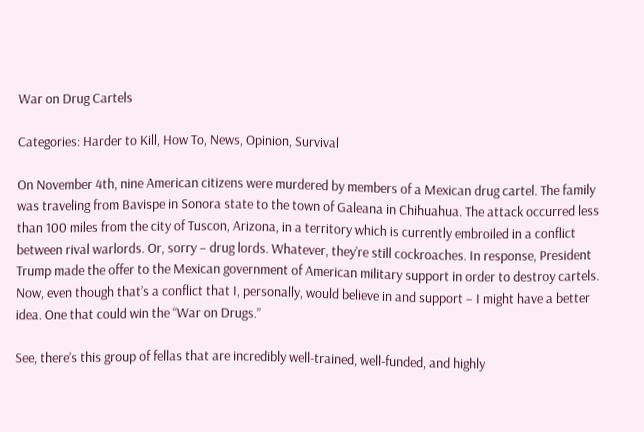War on Drug Cartels

Categories: Harder to Kill, How To, News, Opinion, Survival

On November 4th, nine American citizens were murdered by members of a Mexican drug cartel. The family was traveling from Bavispe in Sonora state to the town of Galeana in Chihuahua. The attack occurred less than 100 miles from the city of Tuscon, Arizona, in a territory which is currently embroiled in a conflict between rival warlords. Or, sorry – drug lords. Whatever, they’re still cockroaches. In response, President Trump made the offer to the Mexican government of American military support in order to destroy cartels. Now, even though that’s a conflict that I, personally, would believe in and support – I might have a better idea. One that could win the “War on Drugs.”

See, there’s this group of fellas that are incredibly well-trained, well-funded, and highly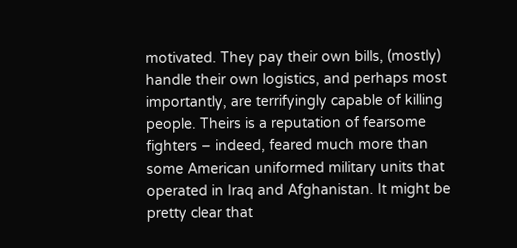motivated. They pay their own bills, (mostly) handle their own logistics, and perhaps most importantly, are terrifyingly capable of killing people. Theirs is a reputation of fearsome fighters – indeed, feared much more than some American uniformed military units that operated in Iraq and Afghanistan. It might be pretty clear that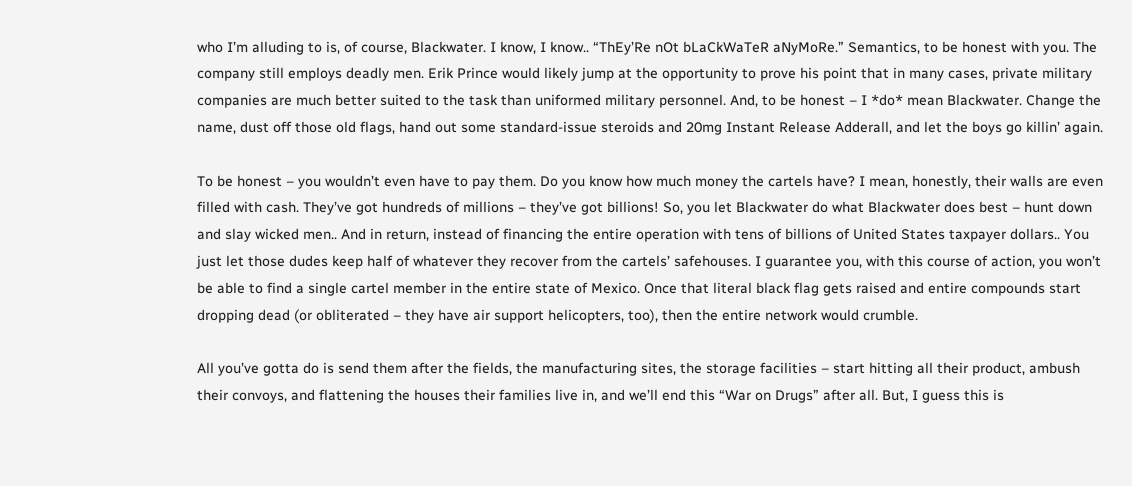who I’m alluding to is, of course, Blackwater. I know, I know.. “ThEy’Re nOt bLaCkWaTeR aNyMoRe.” Semantics, to be honest with you. The company still employs deadly men. Erik Prince would likely jump at the opportunity to prove his point that in many cases, private military companies are much better suited to the task than uniformed military personnel. And, to be honest – I *do* mean Blackwater. Change the name, dust off those old flags, hand out some standard-issue steroids and 20mg Instant Release Adderall, and let the boys go killin’ again.

To be honest – you wouldn’t even have to pay them. Do you know how much money the cartels have? I mean, honestly, their walls are even filled with cash. They’ve got hundreds of millions – they’ve got billions! So, you let Blackwater do what Blackwater does best – hunt down and slay wicked men.. And in return, instead of financing the entire operation with tens of billions of United States taxpayer dollars.. You just let those dudes keep half of whatever they recover from the cartels’ safehouses. I guarantee you, with this course of action, you won’t be able to find a single cartel member in the entire state of Mexico. Once that literal black flag gets raised and entire compounds start dropping dead (or obliterated – they have air support helicopters, too), then the entire network would crumble.

All you’ve gotta do is send them after the fields, the manufacturing sites, the storage facilities – start hitting all their product, ambush their convoys, and flattening the houses their families live in, and we’ll end this “War on Drugs” after all. But, I guess this is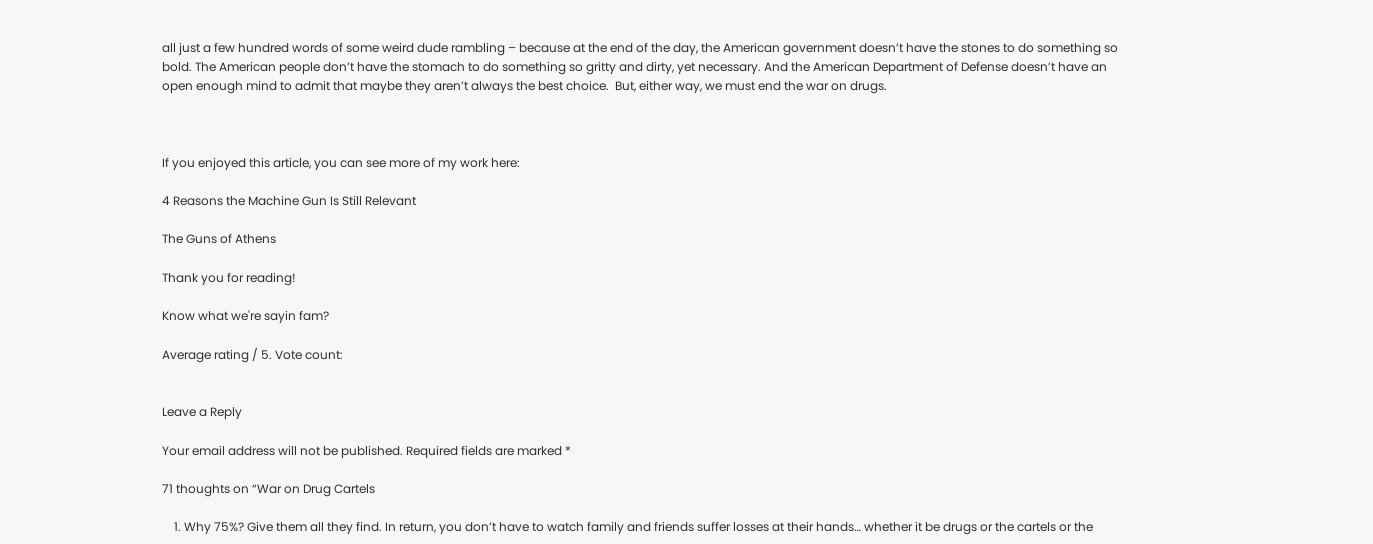all just a few hundred words of some weird dude rambling – because at the end of the day, the American government doesn’t have the stones to do something so bold. The American people don’t have the stomach to do something so gritty and dirty, yet necessary. And the American Department of Defense doesn’t have an open enough mind to admit that maybe they aren’t always the best choice.  But, either way, we must end the war on drugs.



If you enjoyed this article, you can see more of my work here:

4 Reasons the Machine Gun Is Still Relevant

The Guns of Athens

Thank you for reading!

Know what we're sayin fam?

Average rating / 5. Vote count:


Leave a Reply

Your email address will not be published. Required fields are marked *

71 thoughts on “War on Drug Cartels

    1. Why 75%? Give them all they find. In return, you don’t have to watch family and friends suffer losses at their hands… whether it be drugs or the cartels or the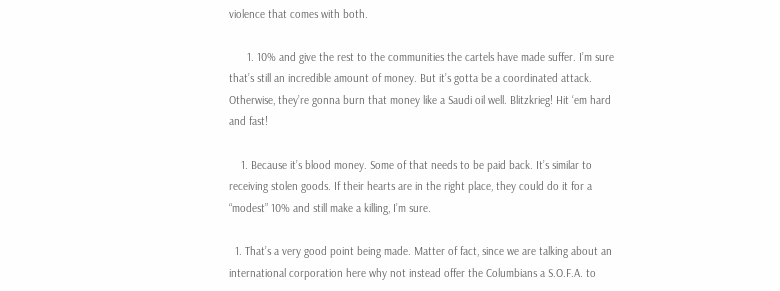violence that comes with both.

      1. 10% and give the rest to the communities the cartels have made suffer. I’m sure that’s still an incredible amount of money. But it’s gotta be a coordinated attack. Otherwise, they’re gonna burn that money like a Saudi oil well. Blitzkrieg! Hit ‘em hard and fast!

    1. Because it’s blood money. Some of that needs to be paid back. It’s similar to receiving stolen goods. If their hearts are in the right place, they could do it for a “modest” 10% and still make a killing, I’m sure.

  1. That’s a very good point being made. Matter of fact, since we are talking about an international corporation here why not instead offer the Columbians a S.O.F.A. to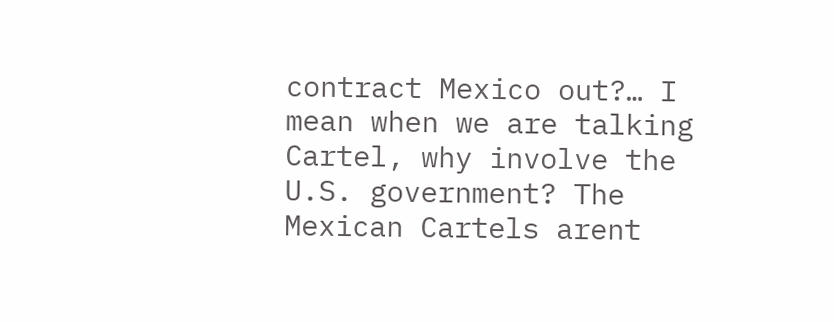contract Mexico out?… I mean when we are talking Cartel, why involve the U.S. government? The Mexican Cartels arent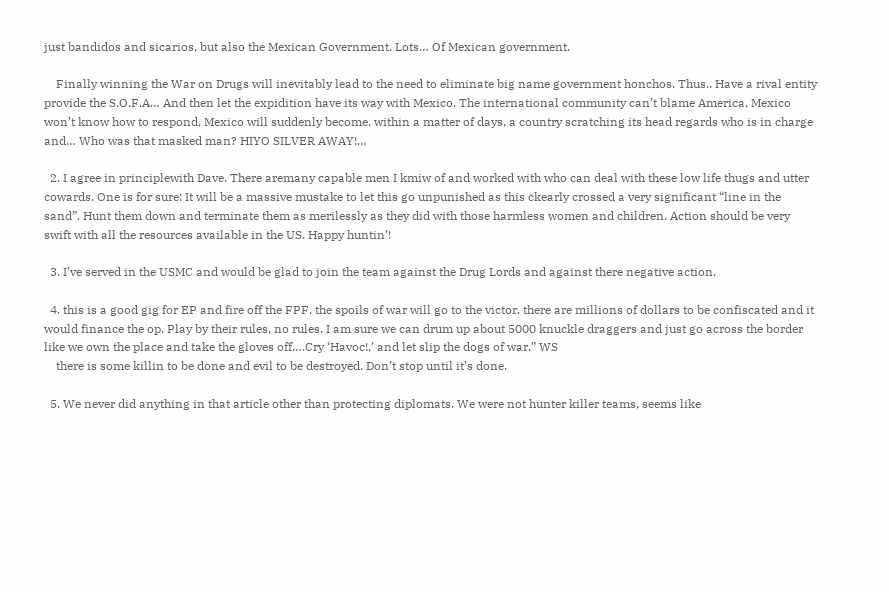just bandidos and sicarios, but also the Mexican Government. Lots… Of Mexican government.

    Finally winning the War on Drugs will inevitably lead to the need to eliminate big name government honchos. Thus.. Have a rival entity provide the S.O.F.A… And then let the expidition have its way with Mexico. The international community can’t blame America, Mexico won’t know how to respond, Mexico will suddenly become, within a matter of days, a country scratching its head regards who is in charge and… Who was that masked man? HIYO SILVER AWAY!…

  2. I agree in principlewith Dave. There aremany capable men I kmiw of and worked with who can deal with these low life thugs and utter cowards. One is for sure: It will be a massive mustake to let this go unpunished as this ckearly crossed a very significant “line in the sand”. Hunt them down and terminate them as merilessly as they did with those harmless women and children. Action should be very swift with all the resources available in the US. Happy huntin’!

  3. I’ve served in the USMC and would be glad to join the team against the Drug Lords and against there negative action.

  4. this is a good gig for EP and fire off the FPF. the spoils of war will go to the victor. there are millions of dollars to be confiscated and it would finance the op. Play by their rules, no rules. I am sure we can drum up about 5000 knuckle draggers and just go across the border like we own the place and take the gloves off….Cry ‘Havoc!,’ and let slip the dogs of war.” WS
    there is some killin to be done and evil to be destroyed. Don’t stop until it’s done.

  5. We never did anything in that article other than protecting diplomats. We were not hunter killer teams, seems like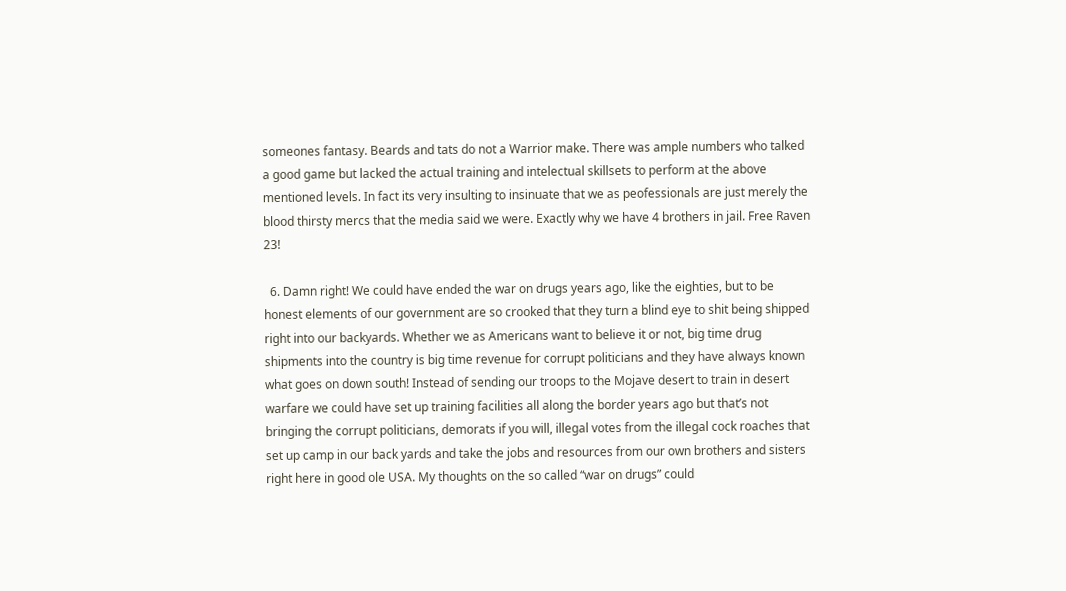someones fantasy. Beards and tats do not a Warrior make. There was ample numbers who talked a good game but lacked the actual training and intelectual skillsets to perform at the above mentioned levels. In fact its very insulting to insinuate that we as peofessionals are just merely the blood thirsty mercs that the media said we were. Exactly why we have 4 brothers in jail. Free Raven 23!

  6. Damn right! We could have ended the war on drugs years ago, like the eighties, but to be honest elements of our government are so crooked that they turn a blind eye to shit being shipped right into our backyards. Whether we as Americans want to believe it or not, big time drug shipments into the country is big time revenue for corrupt politicians and they have always known what goes on down south! Instead of sending our troops to the Mojave desert to train in desert warfare we could have set up training facilities all along the border years ago but that’s not bringing the corrupt politicians, demorats if you will, illegal votes from the illegal cock roaches that set up camp in our back yards and take the jobs and resources from our own brothers and sisters right here in good ole USA. My thoughts on the so called “war on drugs” could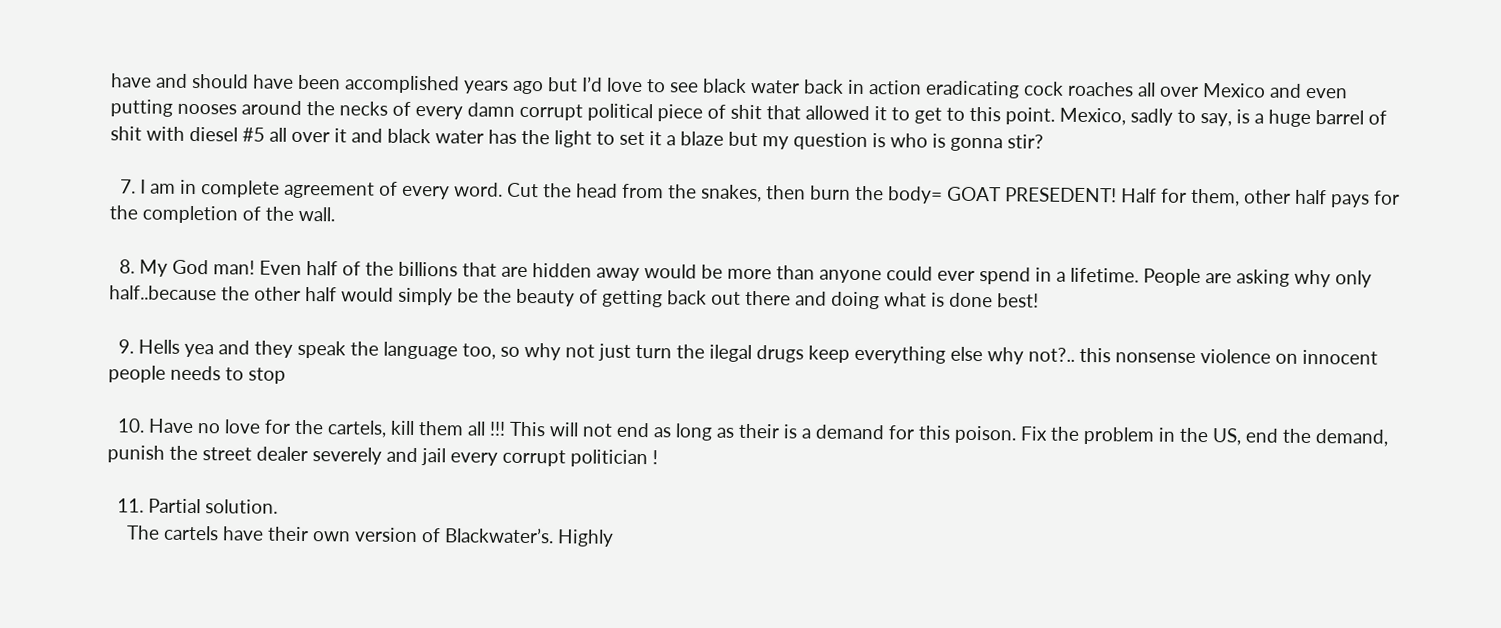have and should have been accomplished years ago but I’d love to see black water back in action eradicating cock roaches all over Mexico and even putting nooses around the necks of every damn corrupt political piece of shit that allowed it to get to this point. Mexico, sadly to say, is a huge barrel of shit with diesel #5 all over it and black water has the light to set it a blaze but my question is who is gonna stir?

  7. I am in complete agreement of every word. Cut the head from the snakes, then burn the body= GOAT PRESEDENT! Half for them, other half pays for the completion of the wall.

  8. My God man! Even half of the billions that are hidden away would be more than anyone could ever spend in a lifetime. People are asking why only half..because the other half would simply be the beauty of getting back out there and doing what is done best!

  9. Hells yea and they speak the language too, so why not just turn the ilegal drugs keep everything else why not?.. this nonsense violence on innocent people needs to stop

  10. Have no love for the cartels, kill them all !!! This will not end as long as their is a demand for this poison. Fix the problem in the US, end the demand, punish the street dealer severely and jail every corrupt politician !

  11. Partial solution.
    The cartels have their own version of Blackwater’s. Highly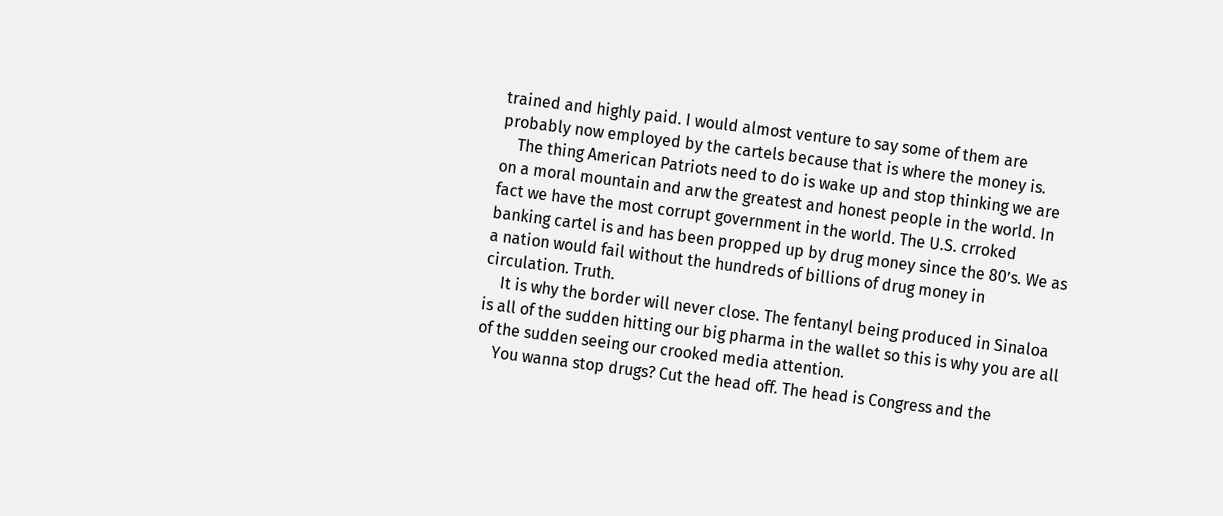trained and highly paid. I would almost venture to say some of them are probably now employed by the cartels because that is where the money is.
    The thing American Patriots need to do is wake up and stop thinking we are on a moral mountain and arw the greatest and honest people in the world. In fact we have the most corrupt government in the world. The U.S. crroked banking cartel is and has been propped up by drug money since the 80’s. We as a nation would fail without the hundreds of billions of drug money in circulation. Truth.
    It is why the border will never close. The fentanyl being produced in Sinaloa is all of the sudden hitting our big pharma in the wallet so this is why you are all of the sudden seeing our crooked media attention.
    You wanna stop drugs? Cut the head off. The head is Congress and the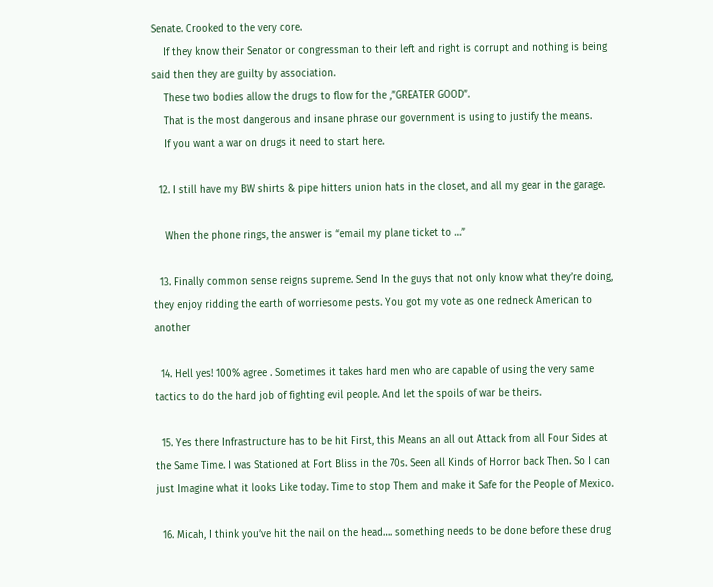Senate. Crooked to the very core.
    If they know their Senator or congressman to their left and right is corrupt and nothing is being said then they are guilty by association.
    These two bodies allow the drugs to flow for the ,”GREATER GOOD”.
    That is the most dangerous and insane phrase our government is using to justify the means.
    If you want a war on drugs it need to start here.

  12. I still have my BW shirts & pipe hitters union hats in the closet, and all my gear in the garage.

    When the phone rings, the answer is “email my plane ticket to …”

  13. Finally common sense reigns supreme. Send In the guys that not only know what they’re doing, they enjoy ridding the earth of worriesome pests. You got my vote as one redneck American to another

  14. Hell yes! 100% agree . Sometimes it takes hard men who are capable of using the very same tactics to do the hard job of fighting evil people. And let the spoils of war be theirs.

  15. Yes there Infrastructure has to be hit First, this Means an all out Attack from all Four Sides at the Same Time. I was Stationed at Fort Bliss in the 70s. Seen all Kinds of Horror back Then. So I can just Imagine what it looks Like today. Time to stop Them and make it Safe for the People of Mexico.

  16. Micah, I think you’ve hit the nail on the head…. something needs to be done before these drug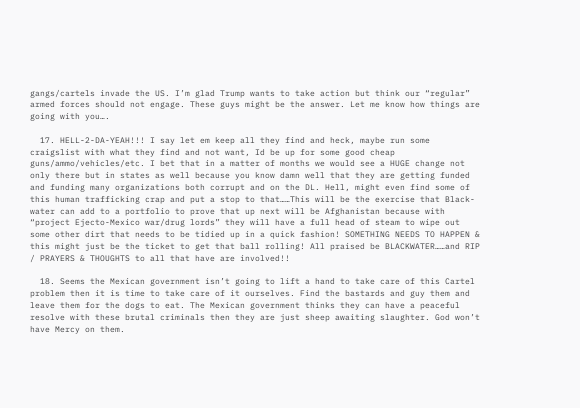gangs/cartels invade the US. I’m glad Trump wants to take action but think our “regular” armed forces should not engage. These guys might be the answer. Let me know how things are going with you….

  17. HELL-2-DA-YEAH!!! I say let em keep all they find and heck, maybe run some craigslist with what they find and not want, Id be up for some good cheap guns/ammo/vehicles/etc. I bet that in a matter of months we would see a HUGE change not only there but in states as well because you know damn well that they are getting funded and funding many organizations both corrupt and on the DL. Hell, might even find some of this human trafficking crap and put a stop to that……This will be the exercise that Black-water can add to a portfolio to prove that up next will be Afghanistan because with “project Ejecto-Mexico war/drug lords” they will have a full head of steam to wipe out some other dirt that needs to be tidied up in a quick fashion! SOMETHING NEEDS TO HAPPEN & this might just be the ticket to get that ball rolling! All praised be BLACKWATER……and RIP / PRAYERS & THOUGHTS to all that have are involved!!

  18. Seems the Mexican government isn’t going to lift a hand to take care of this Cartel problem then it is time to take care of it ourselves. Find the bastards and guy them and leave them for the dogs to eat. The Mexican government thinks they can have a peaceful resolve with these brutal criminals then they are just sheep awaiting slaughter. God won’t have Mercy on them.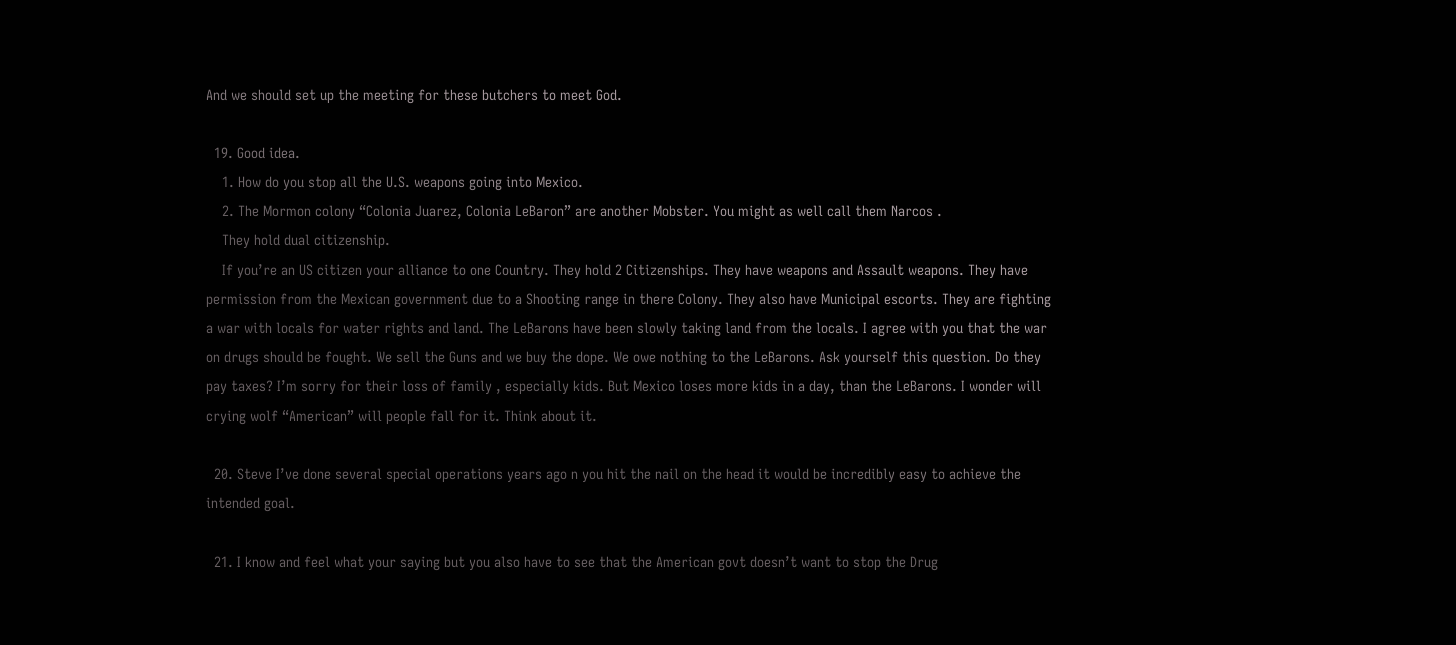And we should set up the meeting for these butchers to meet God.

  19. Good idea.
    1. How do you stop all the U.S. weapons going into Mexico.
    2. The Mormon colony “Colonia Juarez, Colonia LeBaron” are another Mobster. You might as well call them Narcos .
    They hold dual citizenship.
    If you’re an US citizen your alliance to one Country. They hold 2 Citizenships. They have weapons and Assault weapons. They have permission from the Mexican government due to a Shooting range in there Colony. They also have Municipal escorts. They are fighting a war with locals for water rights and land. The LeBarons have been slowly taking land from the locals. I agree with you that the war on drugs should be fought. We sell the Guns and we buy the dope. We owe nothing to the LeBarons. Ask yourself this question. Do they pay taxes? I’m sorry for their loss of family , especially kids. But Mexico loses more kids in a day, than the LeBarons. I wonder will crying wolf “American” will people fall for it. Think about it.

  20. Steve I’ve done several special operations years ago n you hit the nail on the head it would be incredibly easy to achieve the intended goal.

  21. I know and feel what your saying but you also have to see that the American govt doesn’t want to stop the Drug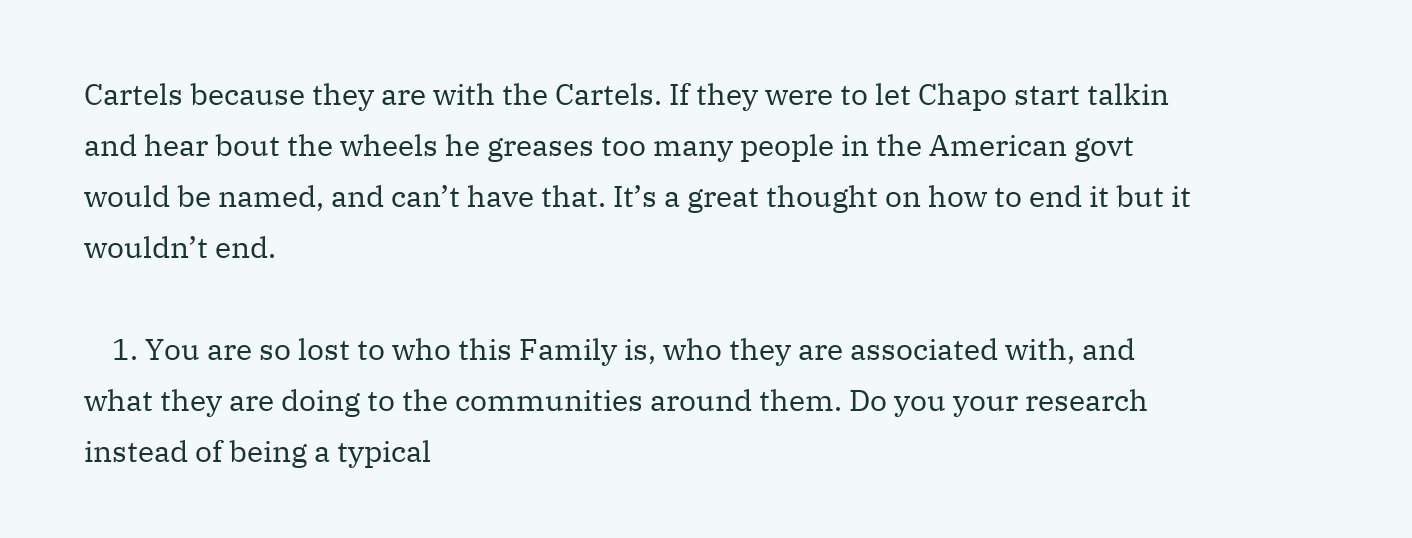Cartels because they are with the Cartels. If they were to let Chapo start talkin and hear bout the wheels he greases too many people in the American govt would be named, and can’t have that. It’s a great thought on how to end it but it wouldn’t end.

    1. You are so lost to who this Family is, who they are associated with, and what they are doing to the communities around them. Do you your research instead of being a typical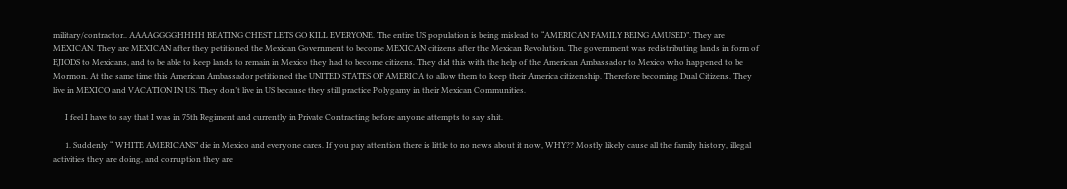military/contractor.. AAAAGGGGHHHH BEATING CHEST LETS GO KILL EVERYONE. The entire US population is being mislead to “AMERICAN FAMILY BEING AMUSED”. They are  MEXICAN. They are MEXICAN after they petitioned the Mexican Government to become MEXICAN citizens after the Mexican Revolution. The government was redistributing lands in form of EJIODS to Mexicans, and to be able to keep lands to remain in Mexico they had to become citizens. They did this with the help of the American Ambassador to Mexico who happened to be Mormon. At the same time this American Ambassador petitioned the UNITED STATES OF AMERICA to allow them to keep their America citizenship. Therefore becoming Dual Citizens. They live in MEXICO and VACATION IN US. They don’t live in US because they still practice Polygamy in their Mexican Communities.

      I feel I have to say that I was in 75th Regiment and currently in Private Contracting before anyone attempts to say shit.

      1. Suddenly “ WHITE AMERICANS” die in Mexico and everyone cares. If you pay attention there is little to no news about it now, WHY?? Mostly likely cause all the family history, illegal activities they are doing, and corruption they are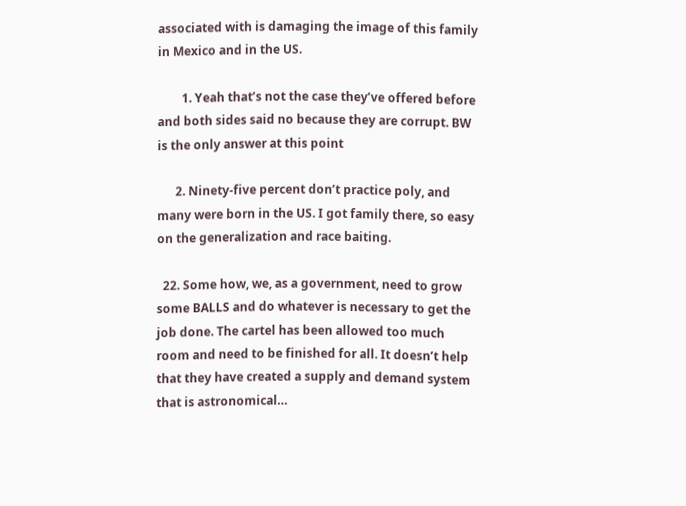associated with is damaging the image of this family in Mexico and in the US.

        1. Yeah that’s not the case they’ve offered before and both sides said no because they are corrupt. BW is the only answer at this point

      2. Ninety-five percent don’t practice poly, and many were born in the US. I got family there, so easy on the generalization and race baiting.

  22. Some how, we, as a government, need to grow some BALLS and do whatever is necessary to get the job done. The cartel has been allowed too much room and need to be finished for all. It doesn’t help that they have created a supply and demand system that is astronomical…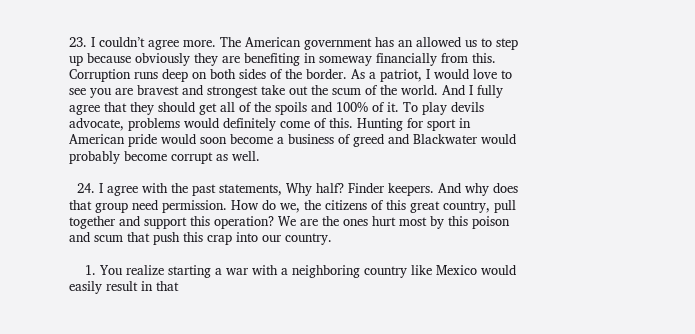23. I couldn’t agree more. The American government has an allowed us to step up because obviously they are benefiting in someway financially from this. Corruption runs deep on both sides of the border. As a patriot, I would love to see you are bravest and strongest take out the scum of the world. And I fully agree that they should get all of the spoils and 100% of it. To play devils advocate, problems would definitely come of this. Hunting for sport in American pride would soon become a business of greed and Blackwater would probably become corrupt as well.

  24. I agree with the past statements, Why half? Finder keepers. And why does that group need permission. How do we, the citizens of this great country, pull together and support this operation? We are the ones hurt most by this poison and scum that push this crap into our country.

    1. You realize starting a war with a neighboring country like Mexico would easily result in that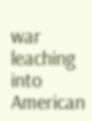war leaching into American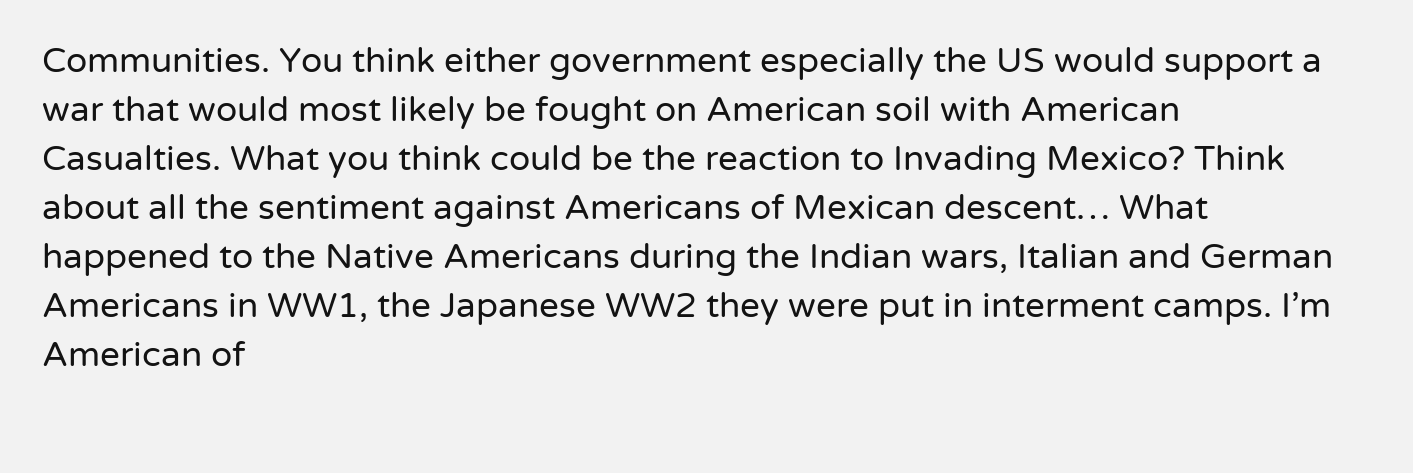Communities. You think either government especially the US would support a war that would most likely be fought on American soil with American Casualties. What you think could be the reaction to Invading Mexico? Think about all the sentiment against Americans of Mexican descent… What happened to the Native Americans during the Indian wars, Italian and German Americans in WW1, the Japanese WW2 they were put in interment camps. I’m American of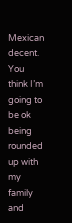Mexican decent. You think I’m going to be ok being rounded up with my family and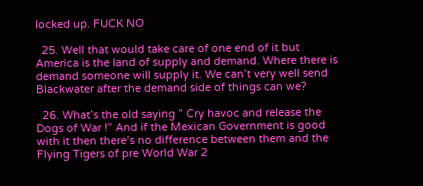locked up. FUCK NO

  25. Well that would take care of one end of it but America is the land of supply and demand. Where there is demand someone will supply it. We can’t very well send Blackwater after the demand side of things can we?

  26. What’s the old saying ” Cry havoc and release the Dogs of War !” And if the Mexican Government is good with it then there’s no difference between them and the Flying Tigers of pre World War 2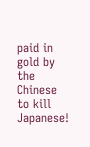paid in gold by the Chinese to kill Japanese!